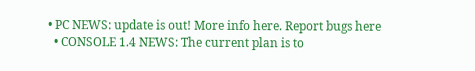• PC NEWS: update is out! More info here. Report bugs here
  • CONSOLE 1.4 NEWS: The current plan is to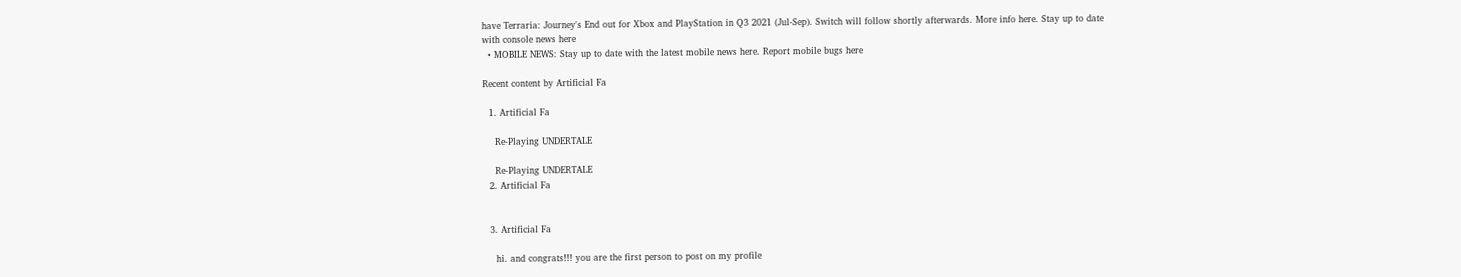have Terraria: Journey's End out for Xbox and PlayStation in Q3 2021 (Jul-Sep). Switch will follow shortly afterwards. More info here. Stay up to date with console news here
  • MOBILE NEWS: Stay up to date with the latest mobile news here. Report mobile bugs here

Recent content by Artificial Fa

  1. Artificial Fa

    Re-Playing UNDERTALE

    Re-Playing UNDERTALE
  2. Artificial Fa


  3. Artificial Fa

    hi. and congrats!!! you are the first person to post on my profile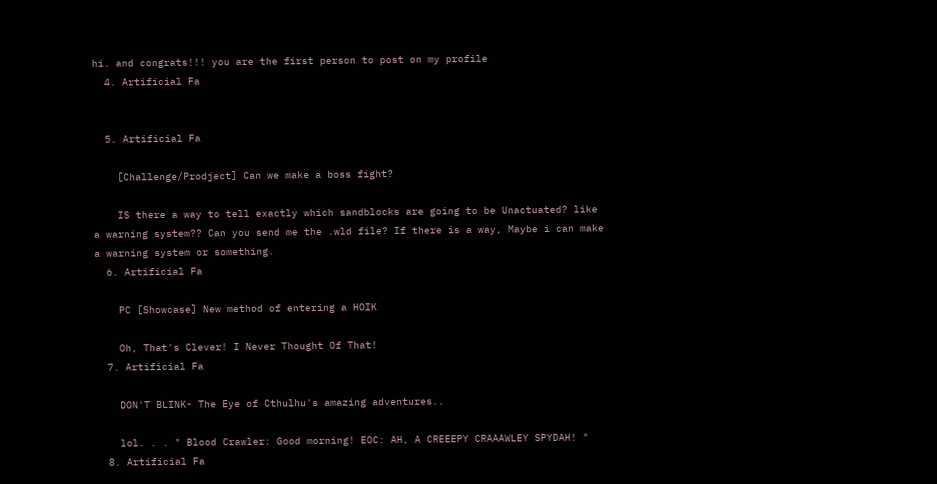hi. and congrats!!! you are the first person to post on my profile
  4. Artificial Fa


  5. Artificial Fa

    [Challenge/Prodject] Can we make a boss fight?

    IS there a way to tell exactly which sandblocks are going to be Unactuated? like a warning system?? Can you send me the .wld file? If there is a way, Maybe i can make a warning system or something.
  6. Artificial Fa

    PC [Showcase] New method of entering a HOIK

    Oh, That's Clever! I Never Thought Of That!
  7. Artificial Fa

    DON'T BLINK- The Eye of Cthulhu's amazing adventures..

    lol. . . " Blood Crawler: Good morning! EOC: AH, A CREEEPY CRAAAWLEY SPYDAH! "
  8. Artificial Fa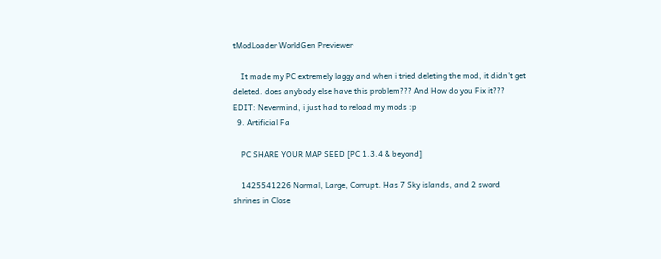tModLoader WorldGen Previewer

    It made my PC extremely laggy and when i tried deleting the mod, it didn't get deleted. does anybody else have this problem??? And How do you Fix it??? EDIT: Nevermind, i just had to reload my mods :p
  9. Artificial Fa

    PC SHARE YOUR MAP SEED [PC 1.3.4 & beyond]

    1425541226 Normal, Large, Corrupt. Has 7 Sky islands, and 2 sword shrines in Close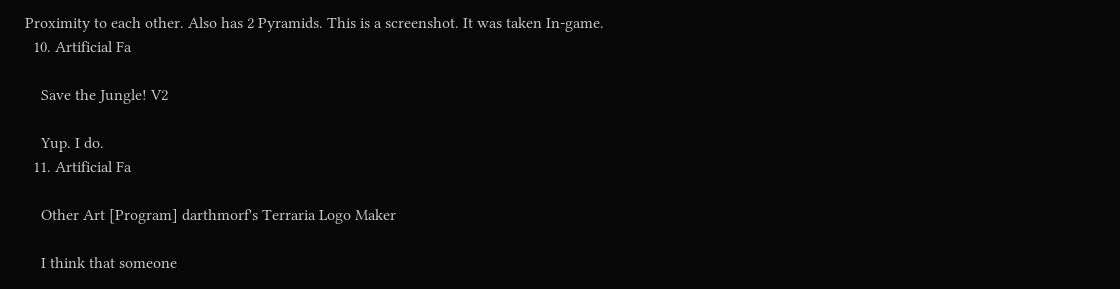Proximity to each other. Also has 2 Pyramids. This is a screenshot. It was taken In-game.
  10. Artificial Fa

    Save the Jungle! V2

    Yup. I do.
  11. Artificial Fa

    Other Art [Program] darthmorf's Terraria Logo Maker

    I think that someone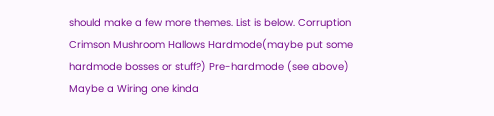should make a few more themes. List is below. Corruption Crimson Mushroom Hallows Hardmode(maybe put some hardmode bosses or stuff?) Pre-hardmode (see above) Maybe a Wiring one kinda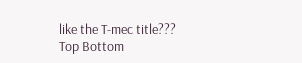like the T-mec title???
Top Bottom